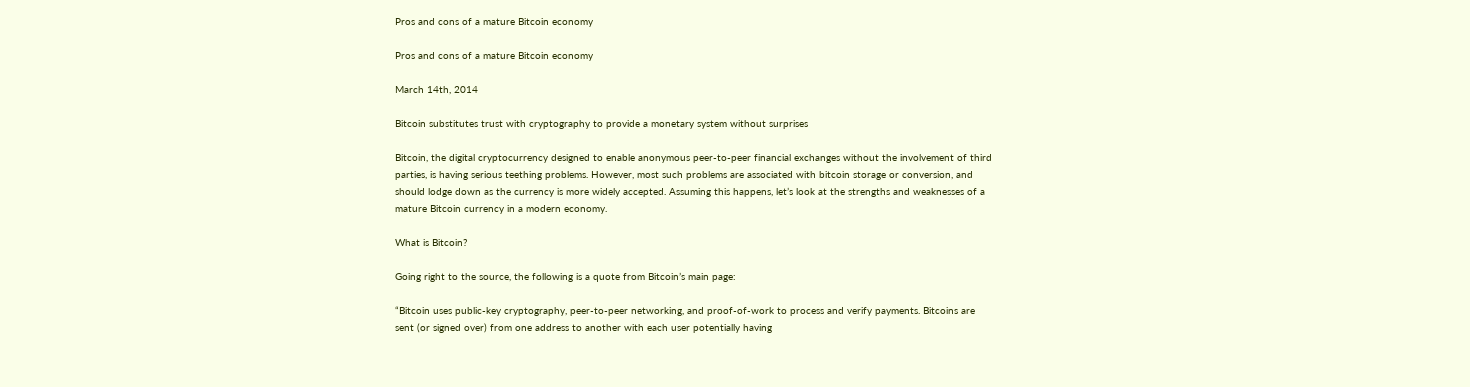Pros and cons of a mature Bitcoin economy

Pros and cons of a mature Bitcoin economy

March 14th, 2014

Bitcoin substitutes trust with cryptography to provide a monetary system without surprises

Bitcoin, the digital cryptocurrency designed to enable anonymous peer-to-peer financial exchanges without the involvement of third parties, is having serious teething problems. However, most such problems are associated with bitcoin storage or conversion, and should lodge down as the currency is more widely accepted. Assuming this happens, let’s look at the strengths and weaknesses of a mature Bitcoin currency in a modern economy.

What is Bitcoin?

Going right to the source, the following is a quote from Bitcoin’s main page:

“Bitcoin uses public-key cryptography, peer-to-peer networking, and proof-of-work to process and verify payments. Bitcoins are sent (or signed over) from one address to another with each user potentially having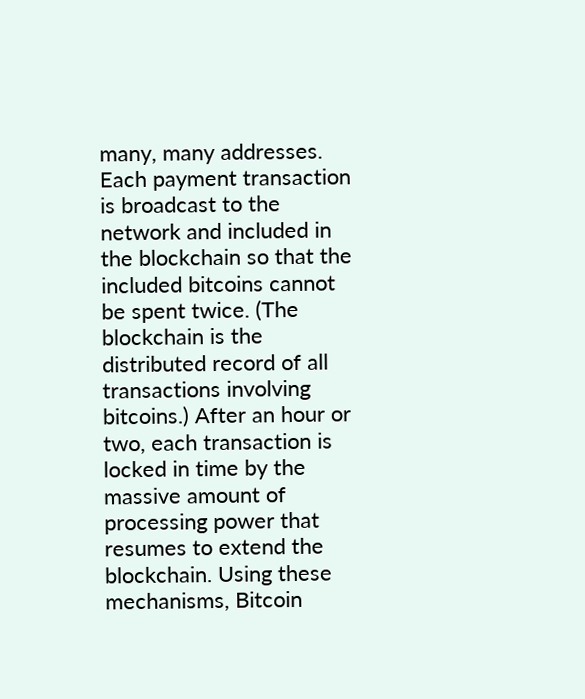many, many addresses. Each payment transaction is broadcast to the network and included in the blockchain so that the included bitcoins cannot be spent twice. (The blockchain is the distributed record of all transactions involving bitcoins.) After an hour or two, each transaction is locked in time by the massive amount of processing power that resumes to extend the blockchain. Using these mechanisms, Bitcoin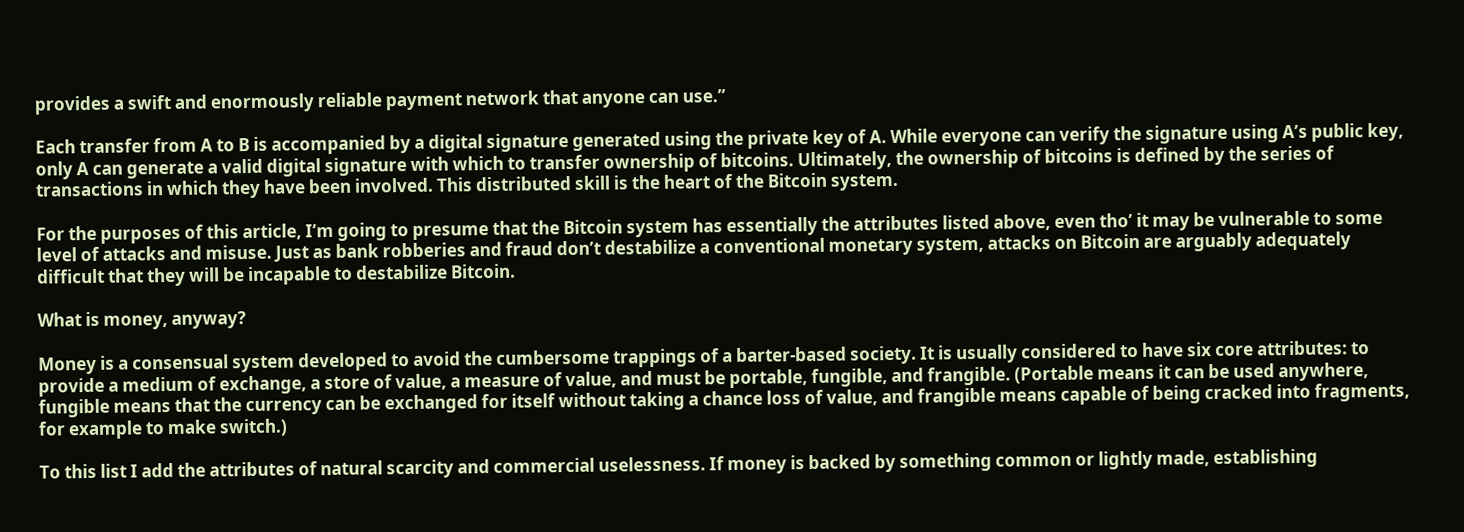provides a swift and enormously reliable payment network that anyone can use.”

Each transfer from A to B is accompanied by a digital signature generated using the private key of A. While everyone can verify the signature using A’s public key, only A can generate a valid digital signature with which to transfer ownership of bitcoins. Ultimately, the ownership of bitcoins is defined by the series of transactions in which they have been involved. This distributed skill is the heart of the Bitcoin system.

For the purposes of this article, I’m going to presume that the Bitcoin system has essentially the attributes listed above, even tho’ it may be vulnerable to some level of attacks and misuse. Just as bank robberies and fraud don’t destabilize a conventional monetary system, attacks on Bitcoin are arguably adequately difficult that they will be incapable to destabilize Bitcoin.

What is money, anyway?

Money is a consensual system developed to avoid the cumbersome trappings of a barter-based society. It is usually considered to have six core attributes: to provide a medium of exchange, a store of value, a measure of value, and must be portable, fungible, and frangible. (Portable means it can be used anywhere, fungible means that the currency can be exchanged for itself without taking a chance loss of value, and frangible means capable of being cracked into fragments, for example to make switch.)

To this list I add the attributes of natural scarcity and commercial uselessness. If money is backed by something common or lightly made, establishing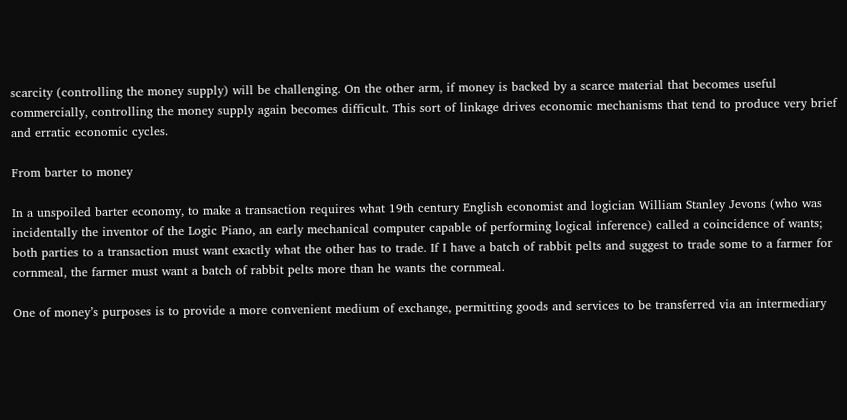scarcity (controlling the money supply) will be challenging. On the other arm, if money is backed by a scarce material that becomes useful commercially, controlling the money supply again becomes difficult. This sort of linkage drives economic mechanisms that tend to produce very brief and erratic economic cycles.

From barter to money

In a unspoiled barter economy, to make a transaction requires what 19th century English economist and logician William Stanley Jevons (who was incidentally the inventor of the Logic Piano, an early mechanical computer capable of performing logical inference) called a coincidence of wants; both parties to a transaction must want exactly what the other has to trade. If I have a batch of rabbit pelts and suggest to trade some to a farmer for cornmeal, the farmer must want a batch of rabbit pelts more than he wants the cornmeal.

One of money’s purposes is to provide a more convenient medium of exchange, permitting goods and services to be transferred via an intermediary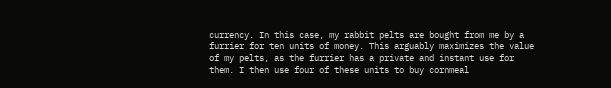currency. In this case, my rabbit pelts are bought from me by a furrier for ten units of money. This arguably maximizes the value of my pelts, as the furrier has a private and instant use for them. I then use four of these units to buy cornmeal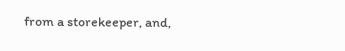from a storekeeper, and,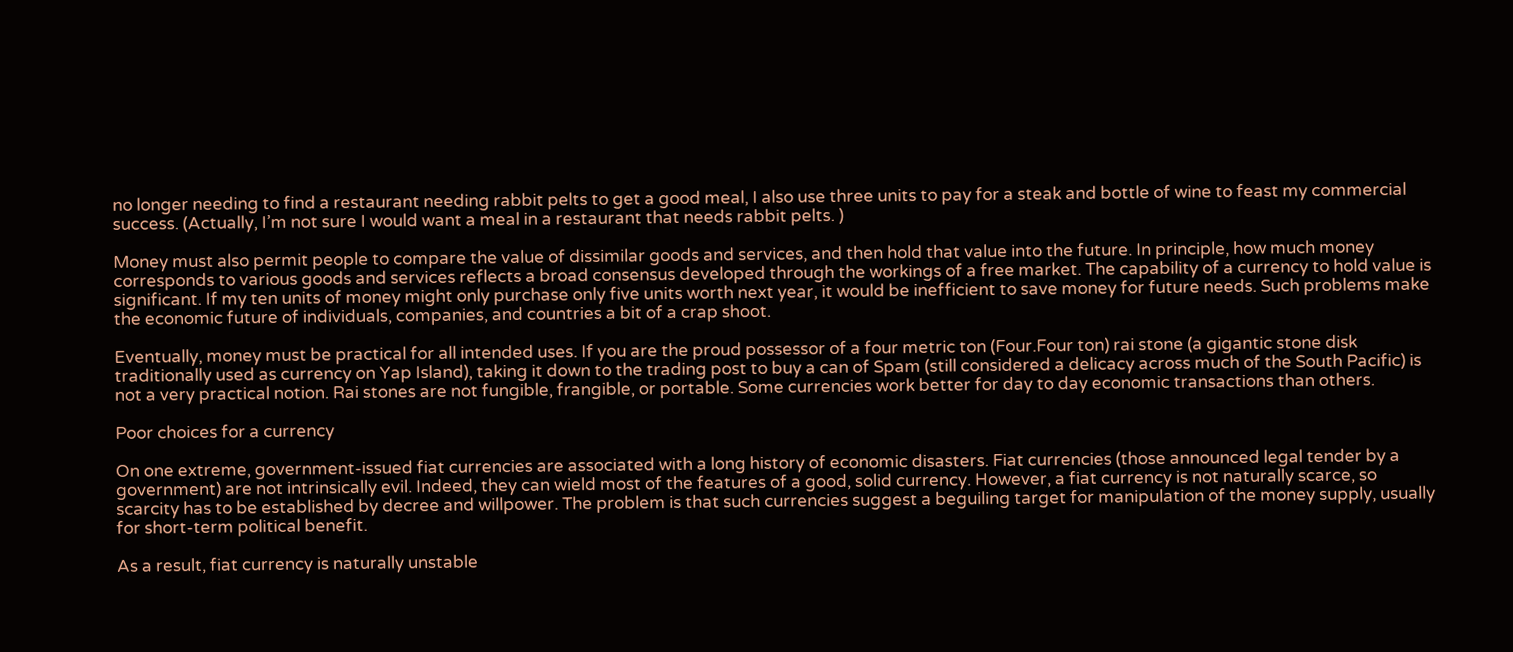no longer needing to find a restaurant needing rabbit pelts to get a good meal, I also use three units to pay for a steak and bottle of wine to feast my commercial success. (Actually, I’m not sure I would want a meal in a restaurant that needs rabbit pelts. )

Money must also permit people to compare the value of dissimilar goods and services, and then hold that value into the future. In principle, how much money corresponds to various goods and services reflects a broad consensus developed through the workings of a free market. The capability of a currency to hold value is significant. If my ten units of money might only purchase only five units worth next year, it would be inefficient to save money for future needs. Such problems make the economic future of individuals, companies, and countries a bit of a crap shoot.

Eventually, money must be practical for all intended uses. If you are the proud possessor of a four metric ton (Four.Four ton) rai stone (a gigantic stone disk traditionally used as currency on Yap Island), taking it down to the trading post to buy a can of Spam (still considered a delicacy across much of the South Pacific) is not a very practical notion. Rai stones are not fungible, frangible, or portable. Some currencies work better for day to day economic transactions than others.

Poor choices for a currency

On one extreme, government-issued fiat currencies are associated with a long history of economic disasters. Fiat currencies (those announced legal tender by a government) are not intrinsically evil. Indeed, they can wield most of the features of a good, solid currency. However, a fiat currency is not naturally scarce, so scarcity has to be established by decree and willpower. The problem is that such currencies suggest a beguiling target for manipulation of the money supply, usually for short-term political benefit.

As a result, fiat currency is naturally unstable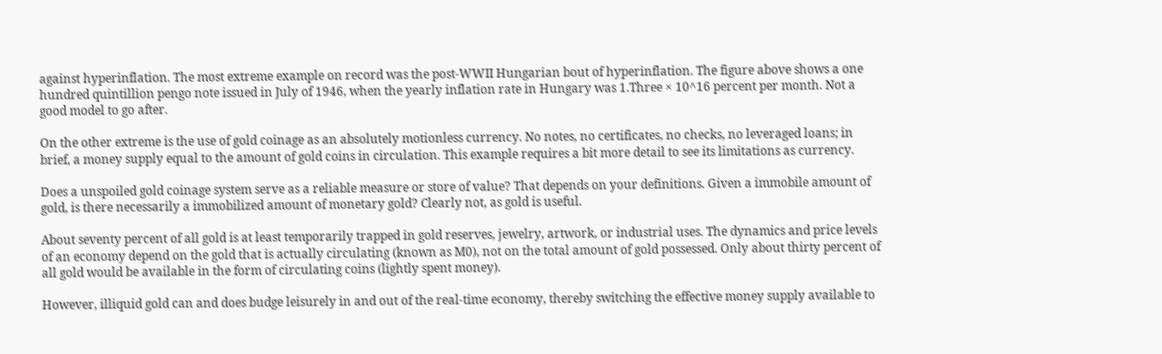against hyperinflation. The most extreme example on record was the post-WWII Hungarian bout of hyperinflation. The figure above shows a one hundred quintillion pengo note issued in July of 1946, when the yearly inflation rate in Hungary was 1.Three × 10^16 percent per month. Not a good model to go after.

On the other extreme is the use of gold coinage as an absolutely motionless currency. No notes, no certificates, no checks, no leveraged loans; in brief, a money supply equal to the amount of gold coins in circulation. This example requires a bit more detail to see its limitations as currency.

Does a unspoiled gold coinage system serve as a reliable measure or store of value? That depends on your definitions. Given a immobile amount of gold, is there necessarily a immobilized amount of monetary gold? Clearly not, as gold is useful.

About seventy percent of all gold is at least temporarily trapped in gold reserves, jewelry, artwork, or industrial uses. The dynamics and price levels of an economy depend on the gold that is actually circulating (known as M0), not on the total amount of gold possessed. Only about thirty percent of all gold would be available in the form of circulating coins (lightly spent money).

However, illiquid gold can and does budge leisurely in and out of the real-time economy, thereby switching the effective money supply available to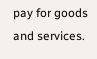pay for goods and services.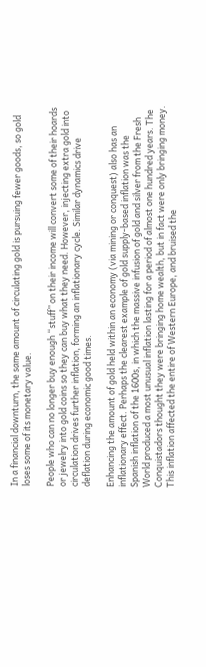In a financial downturn, the same amount of circulating gold is pursuing fewer goods, so gold loses some of its monetary value.

People who can no longer buy enough “stuff” on their income will convert some of their hoards or jewelry into gold coins so they can buy what they need. However, injecting extra gold into circulation drives further inflation, forming an inflationary cycle. Similar dynamics drive deflation during economic good times.

Enhancing the amount of gold held within an economy (via mining or conquest) also has an inflationary effect. Perhaps the clearest example of gold supply-based inflation was the Spanish inflation of the 1600s, in which the massive infusion of gold and silver from the Fresh World produced a most unusual inflation lasting for a period of almost one hundred years. The Conquistadors thought they were bringing home wealth, but in fact were only bringing money. This inflation affected the entire of Western Europe, and bruised the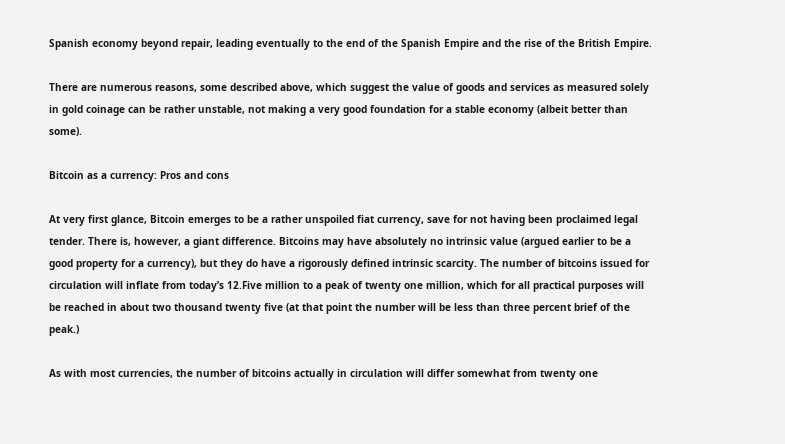Spanish economy beyond repair, leading eventually to the end of the Spanish Empire and the rise of the British Empire.

There are numerous reasons, some described above, which suggest the value of goods and services as measured solely in gold coinage can be rather unstable, not making a very good foundation for a stable economy (albeit better than some).

Bitcoin as a currency: Pros and cons

At very first glance, Bitcoin emerges to be a rather unspoiled fiat currency, save for not having been proclaimed legal tender. There is, however, a giant difference. Bitcoins may have absolutely no intrinsic value (argued earlier to be a good property for a currency), but they do have a rigorously defined intrinsic scarcity. The number of bitcoins issued for circulation will inflate from today’s 12.Five million to a peak of twenty one million, which for all practical purposes will be reached in about two thousand twenty five (at that point the number will be less than three percent brief of the peak.)

As with most currencies, the number of bitcoins actually in circulation will differ somewhat from twenty one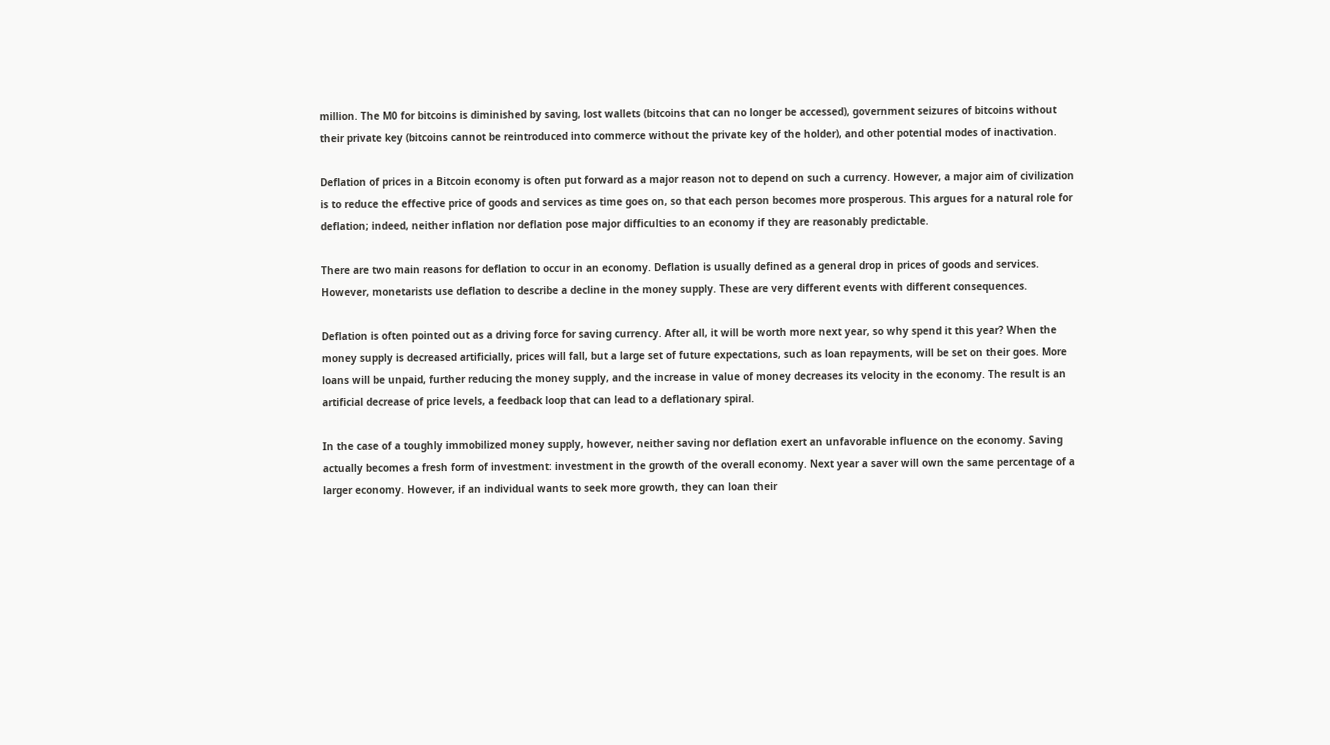million. The M0 for bitcoins is diminished by saving, lost wallets (bitcoins that can no longer be accessed), government seizures of bitcoins without their private key (bitcoins cannot be reintroduced into commerce without the private key of the holder), and other potential modes of inactivation.

Deflation of prices in a Bitcoin economy is often put forward as a major reason not to depend on such a currency. However, a major aim of civilization is to reduce the effective price of goods and services as time goes on, so that each person becomes more prosperous. This argues for a natural role for deflation; indeed, neither inflation nor deflation pose major difficulties to an economy if they are reasonably predictable.

There are two main reasons for deflation to occur in an economy. Deflation is usually defined as a general drop in prices of goods and services. However, monetarists use deflation to describe a decline in the money supply. These are very different events with different consequences.

Deflation is often pointed out as a driving force for saving currency. After all, it will be worth more next year, so why spend it this year? When the money supply is decreased artificially, prices will fall, but a large set of future expectations, such as loan repayments, will be set on their goes. More loans will be unpaid, further reducing the money supply, and the increase in value of money decreases its velocity in the economy. The result is an artificial decrease of price levels, a feedback loop that can lead to a deflationary spiral.

In the case of a toughly immobilized money supply, however, neither saving nor deflation exert an unfavorable influence on the economy. Saving actually becomes a fresh form of investment: investment in the growth of the overall economy. Next year a saver will own the same percentage of a larger economy. However, if an individual wants to seek more growth, they can loan their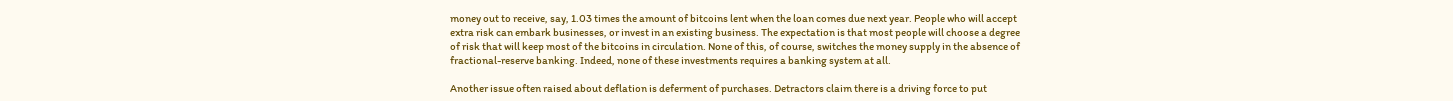money out to receive, say, 1.03 times the amount of bitcoins lent when the loan comes due next year. People who will accept extra risk can embark businesses, or invest in an existing business. The expectation is that most people will choose a degree of risk that will keep most of the bitcoins in circulation. None of this, of course, switches the money supply in the absence of fractional-reserve banking. Indeed, none of these investments requires a banking system at all.

Another issue often raised about deflation is deferment of purchases. Detractors claim there is a driving force to put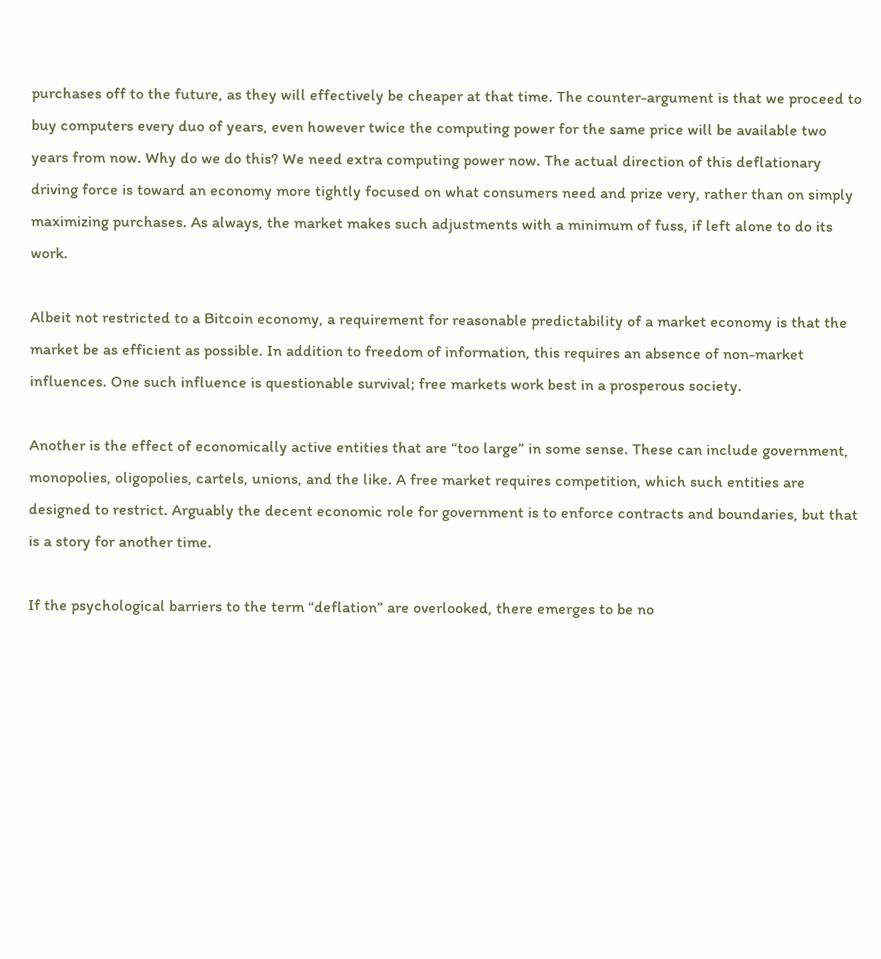purchases off to the future, as they will effectively be cheaper at that time. The counter-argument is that we proceed to buy computers every duo of years, even however twice the computing power for the same price will be available two years from now. Why do we do this? We need extra computing power now. The actual direction of this deflationary driving force is toward an economy more tightly focused on what consumers need and prize very, rather than on simply maximizing purchases. As always, the market makes such adjustments with a minimum of fuss, if left alone to do its work.

Albeit not restricted to a Bitcoin economy, a requirement for reasonable predictability of a market economy is that the market be as efficient as possible. In addition to freedom of information, this requires an absence of non-market influences. One such influence is questionable survival; free markets work best in a prosperous society.

Another is the effect of economically active entities that are “too large” in some sense. These can include government, monopolies, oligopolies, cartels, unions, and the like. A free market requires competition, which such entities are designed to restrict. Arguably the decent economic role for government is to enforce contracts and boundaries, but that is a story for another time.

If the psychological barriers to the term “deflation” are overlooked, there emerges to be no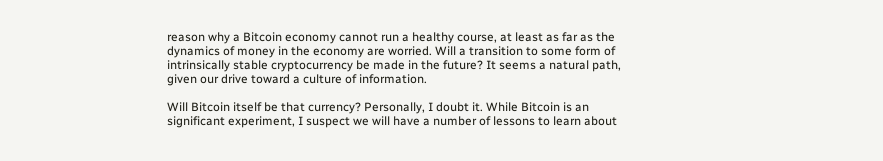reason why a Bitcoin economy cannot run a healthy course, at least as far as the dynamics of money in the economy are worried. Will a transition to some form of intrinsically stable cryptocurrency be made in the future? It seems a natural path, given our drive toward a culture of information.

Will Bitcoin itself be that currency? Personally, I doubt it. While Bitcoin is an significant experiment, I suspect we will have a number of lessons to learn about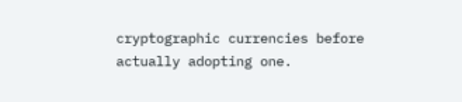cryptographic currencies before actually adopting one.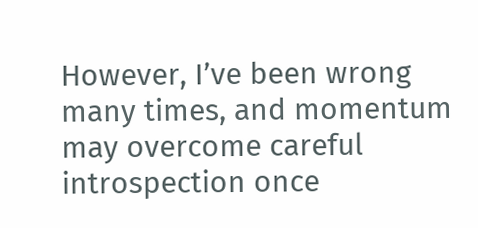However, I’ve been wrong many times, and momentum may overcome careful introspection once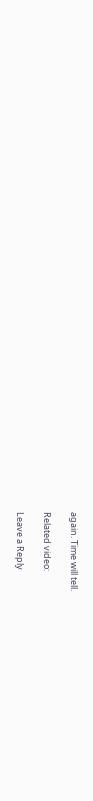again. Time will tell.

Related video:

Leave a Reply